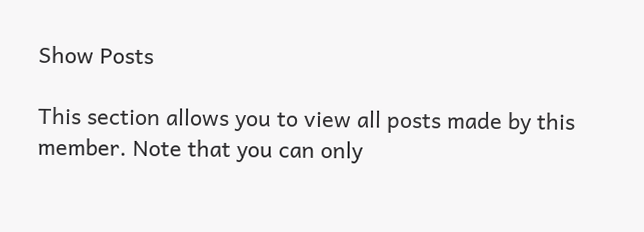Show Posts

This section allows you to view all posts made by this member. Note that you can only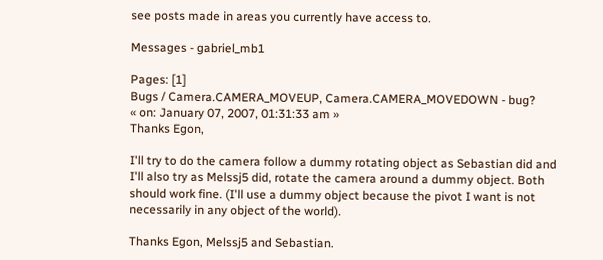see posts made in areas you currently have access to.

Messages - gabriel_mb1

Pages: [1]
Bugs / Camera.CAMERA_MOVEUP, Camera.CAMERA_MOVEDOWN - bug?
« on: January 07, 2007, 01:31:33 am »
Thanks Egon,

I'll try to do the camera follow a dummy rotating object as Sebastian did and I'll also try as Melssj5 did, rotate the camera around a dummy object. Both should work fine. (I'll use a dummy object because the pivot I want is not necessarily in any object of the world).

Thanks Egon, Melssj5 and Sebastian.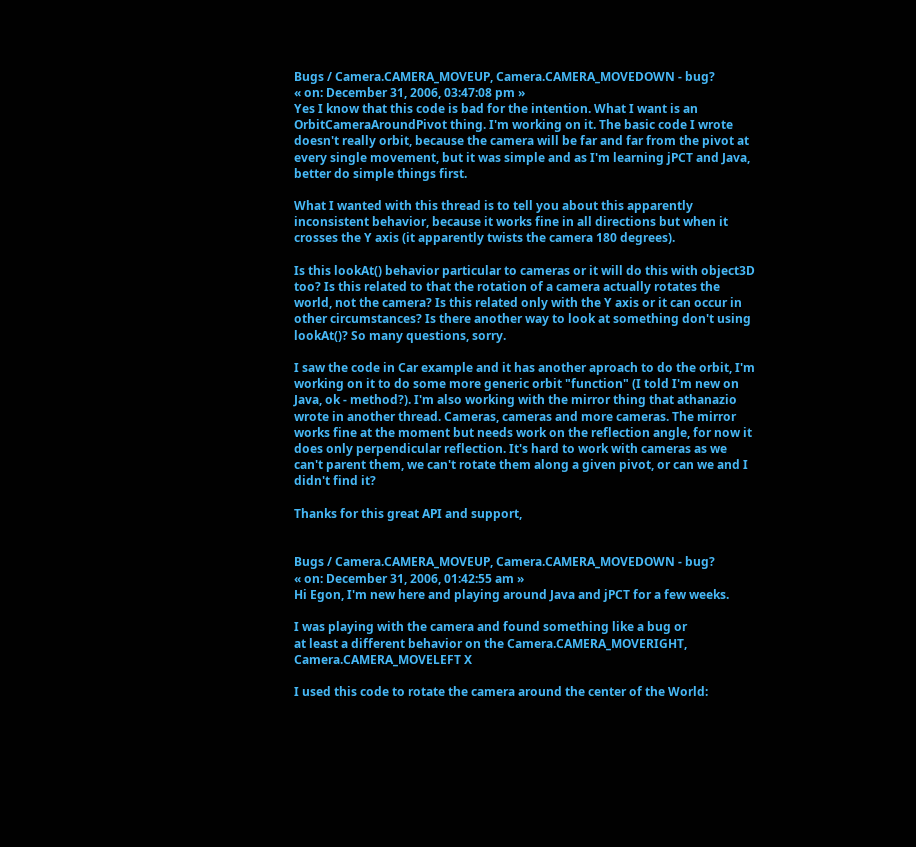Bugs / Camera.CAMERA_MOVEUP, Camera.CAMERA_MOVEDOWN - bug?
« on: December 31, 2006, 03:47:08 pm »
Yes I know that this code is bad for the intention. What I want is an OrbitCameraAroundPivot thing. I'm working on it. The basic code I wrote doesn't really orbit, because the camera will be far and far from the pivot at every single movement, but it was simple and as I'm learning jPCT and Java, better do simple things first.

What I wanted with this thread is to tell you about this apparently inconsistent behavior, because it works fine in all directions but when it crosses the Y axis (it apparently twists the camera 180 degrees).

Is this lookAt() behavior particular to cameras or it will do this with object3D too? Is this related to that the rotation of a camera actually rotates the world, not the camera? Is this related only with the Y axis or it can occur in other circumstances? Is there another way to look at something don't using lookAt()? So many questions, sorry.

I saw the code in Car example and it has another aproach to do the orbit, I'm working on it to do some more generic orbit "function" (I told I'm new on Java, ok - method?). I'm also working with the mirror thing that athanazio wrote in another thread. Cameras, cameras and more cameras. The mirror works fine at the moment but needs work on the reflection angle, for now it does only perpendicular reflection. It's hard to work with cameras as we can't parent them, we can't rotate them along a given pivot, or can we and I didn't find it?

Thanks for this great API and support,


Bugs / Camera.CAMERA_MOVEUP, Camera.CAMERA_MOVEDOWN - bug?
« on: December 31, 2006, 01:42:55 am »
Hi Egon, I'm new here and playing around Java and jPCT for a few weeks.

I was playing with the camera and found something like a bug or
at least a different behavior on the Camera.CAMERA_MOVERIGHT, Camera.CAMERA_MOVELEFT X

I used this code to rotate the camera around the center of the World: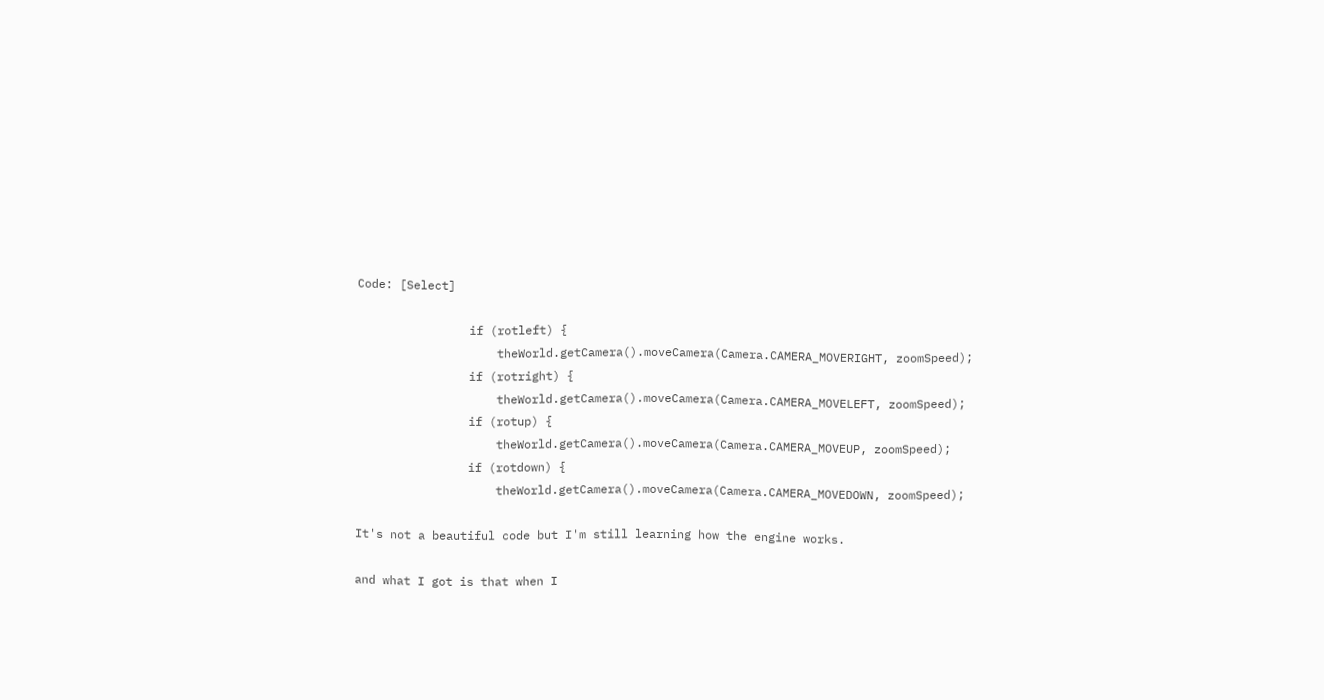Code: [Select]

                if (rotleft) {
                    theWorld.getCamera().moveCamera(Camera.CAMERA_MOVERIGHT, zoomSpeed);
                if (rotright) {
                    theWorld.getCamera().moveCamera(Camera.CAMERA_MOVELEFT, zoomSpeed);
                if (rotup) {
                    theWorld.getCamera().moveCamera(Camera.CAMERA_MOVEUP, zoomSpeed);
                if (rotdown) {
                    theWorld.getCamera().moveCamera(Camera.CAMERA_MOVEDOWN, zoomSpeed);

It's not a beautiful code but I'm still learning how the engine works.

and what I got is that when I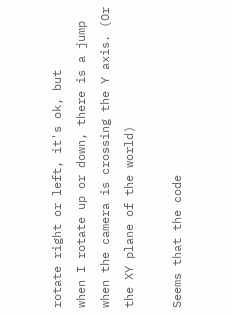rotate right or left, it's ok, but
when I rotate up or down, there is a jump when the camera is crossing the Y axis. (Or the XY plane of the world)

Seems that the code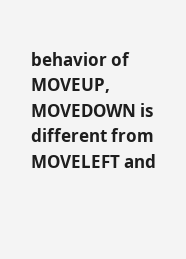behavior of MOVEUP, MOVEDOWN is different from MOVELEFT and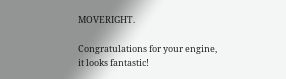MOVERIGHT.

Congratulations for your engine, it looks fantastic!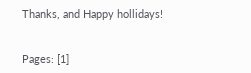Thanks, and Happy hollidays!


Pages: [1]